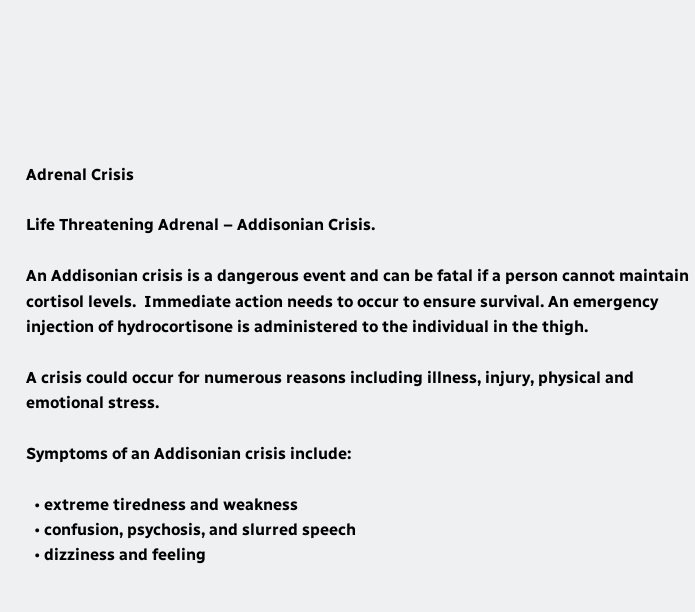Adrenal Crisis

Life Threatening Adrenal – Addisonian Crisis.

An Addisonian crisis is a dangerous event and can be fatal if a person cannot maintain cortisol levels.  Immediate action needs to occur to ensure survival. An emergency injection of hydrocortisone is administered to the individual in the thigh.

A crisis could occur for numerous reasons including illness, injury, physical and emotional stress.

Symptoms of an Addisonian crisis include:

  • extreme tiredness and weakness
  • confusion, psychosis, and slurred speech
  • dizziness and feeling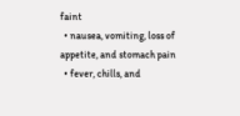faint
  • nausea, vomiting, loss of appetite, and stomach pain
  • fever, chills, and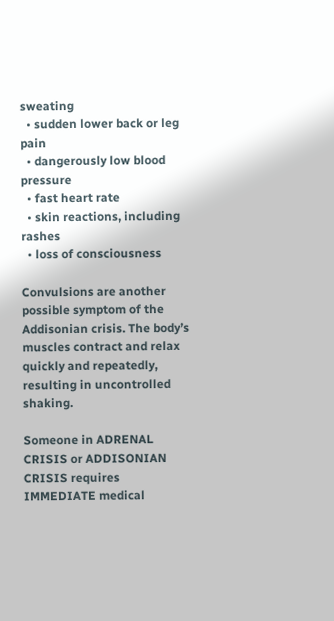sweating
  • sudden lower back or leg pain
  • dangerously low blood pressure
  • fast heart rate
  • skin reactions, including rashes
  • loss of consciousness

Convulsions are another possible symptom of the Addisonian crisis. The body’s muscles contract and relax quickly and repeatedly, resulting in uncontrolled shaking.

Someone in ADRENAL CRISIS or ADDISONIAN CRISIS requires IMMEDIATE medical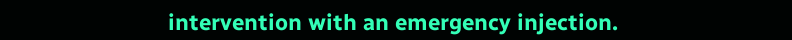intervention with an emergency injection.